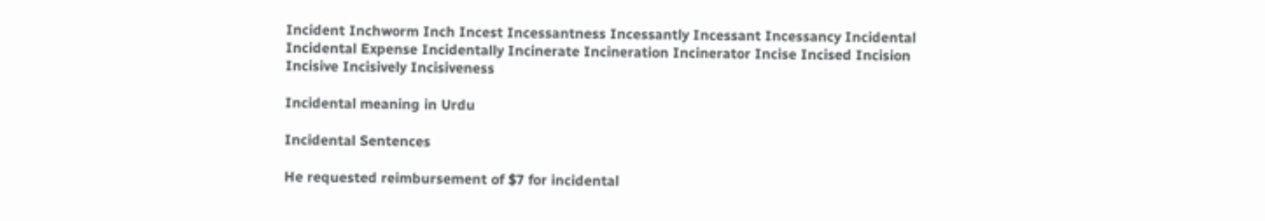Incident Inchworm Inch Incest Incessantness Incessantly Incessant Incessancy Incidental Incidental Expense Incidentally Incinerate Incineration Incinerator Incise Incised Incision Incisive Incisively Incisiveness

Incidental meaning in Urdu

Incidental Sentences

He requested reimbursement of $7 for incidental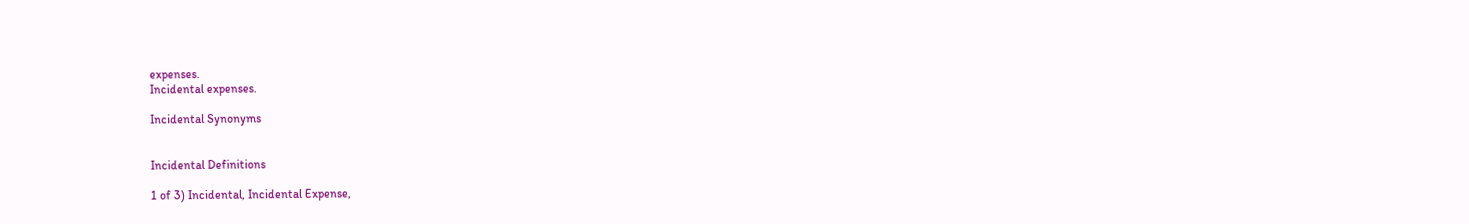expenses.
Incidental expenses.

Incidental Synonyms


Incidental Definitions

1 of 3) Incidental, Incidental Expense,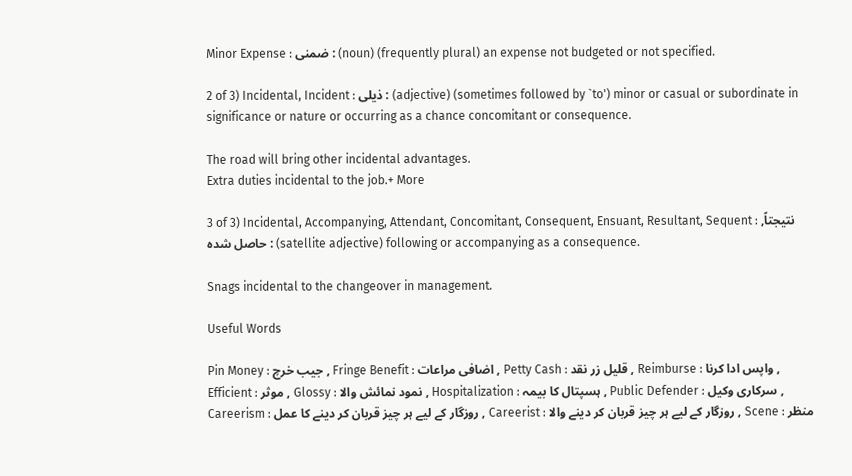Minor Expense : ضمنی : (noun) (frequently plural) an expense not budgeted or not specified.

2 of 3) Incidental, Incident : ذیلی : (adjective) (sometimes followed by `to') minor or casual or subordinate in significance or nature or occurring as a chance concomitant or consequence.

The road will bring other incidental advantages.
Extra duties incidental to the job.+ More

3 of 3) Incidental, Accompanying, Attendant, Concomitant, Consequent, Ensuant, Resultant, Sequent : نتیجتاً, حاصل شدہ : (satellite adjective) following or accompanying as a consequence.

Snags incidental to the changeover in management.

Useful Words

Pin Money : جیب خرچ , Fringe Benefit : اضافی مراعات , Petty Cash : قلیل زر نقد , Reimburse : واپس ادا کرنا , Efficient : موثر , Glossy : نمود نمائش والا , Hospitalization : ہسپتال کا بیمہ , Public Defender : سرکاری وکیل , Careerism : روزگار کے لیے ہر چیز قربان کر دینے کا عمل , Careerist : روزگار کے لیے ہر چیز قربان کر دینے والا , Scene : منظر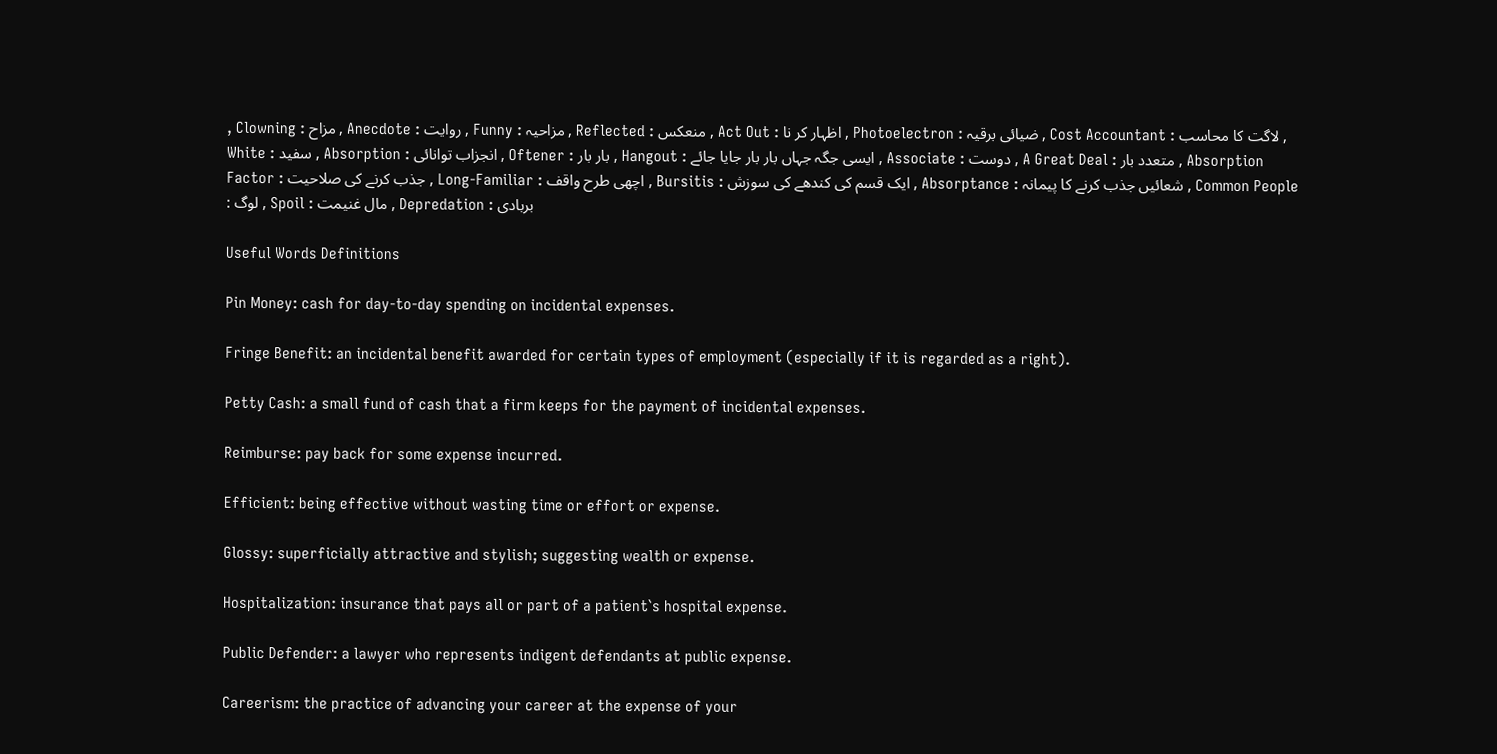, Clowning : مزاح , Anecdote : روایت , Funny : مزاحیہ , Reflected : منعکس , Act Out : اظہار کر نا , Photoelectron : ضیائی برقیہ , Cost Accountant : لاگت کا محاسب , White : سفید , Absorption : انجزاب توانائی , Oftener : بار بار , Hangout : ایسی جگہ جہاں بار بار جایا جائے , Associate : دوست , A Great Deal : متعدد بار , Absorption Factor : جذب کرنے کی صلاحیت , Long-Familiar : اچھی طرح واقف , Bursitis : ایک قسم کی کندھے کی سوزش , Absorptance : شعائیں جذب کرنے کا پیمانہ , Common People : لوگ , Spoil : مال غنیمت , Depredation : بربادی

Useful Words Definitions

Pin Money: cash for day-to-day spending on incidental expenses.

Fringe Benefit: an incidental benefit awarded for certain types of employment (especially if it is regarded as a right).

Petty Cash: a small fund of cash that a firm keeps for the payment of incidental expenses.

Reimburse: pay back for some expense incurred.

Efficient: being effective without wasting time or effort or expense.

Glossy: superficially attractive and stylish; suggesting wealth or expense.

Hospitalization: insurance that pays all or part of a patient`s hospital expense.

Public Defender: a lawyer who represents indigent defendants at public expense.

Careerism: the practice of advancing your career at the expense of your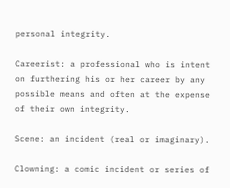personal integrity.

Careerist: a professional who is intent on furthering his or her career by any possible means and often at the expense of their own integrity.

Scene: an incident (real or imaginary).

Clowning: a comic incident or series of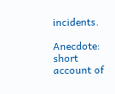incidents.

Anecdote: short account of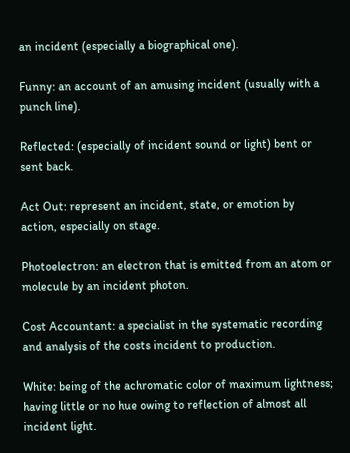an incident (especially a biographical one).

Funny: an account of an amusing incident (usually with a punch line).

Reflected: (especially of incident sound or light) bent or sent back.

Act Out: represent an incident, state, or emotion by action, especially on stage.

Photoelectron: an electron that is emitted from an atom or molecule by an incident photon.

Cost Accountant: a specialist in the systematic recording and analysis of the costs incident to production.

White: being of the achromatic color of maximum lightness; having little or no hue owing to reflection of almost all incident light.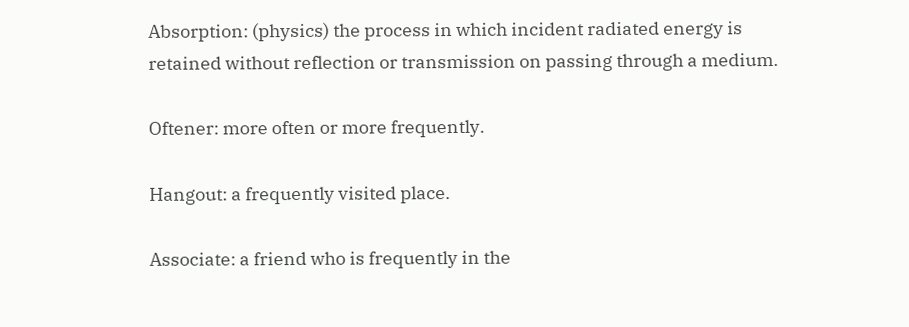Absorption: (physics) the process in which incident radiated energy is retained without reflection or transmission on passing through a medium.

Oftener: more often or more frequently.

Hangout: a frequently visited place.

Associate: a friend who is frequently in the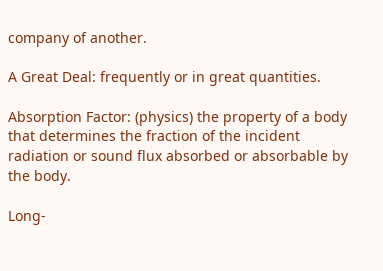company of another.

A Great Deal: frequently or in great quantities.

Absorption Factor: (physics) the property of a body that determines the fraction of the incident radiation or sound flux absorbed or absorbable by the body.

Long-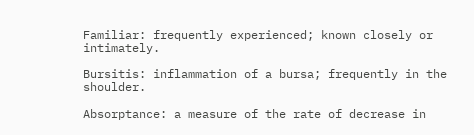Familiar: frequently experienced; known closely or intimately.

Bursitis: inflammation of a bursa; frequently in the shoulder.

Absorptance: a measure of the rate of decrease in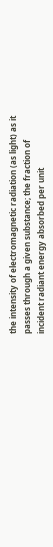the intensity of electromagnetic radiation (as light) as it passes through a given substance; the fraction of incident radiant energy absorbed per unit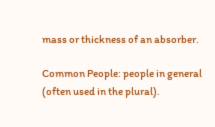mass or thickness of an absorber.

Common People: people in general (often used in the plural).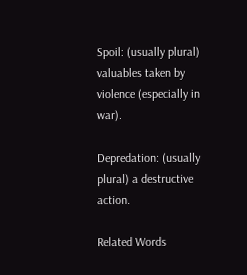Spoil: (usually plural) valuables taken by violence (especially in war).

Depredation: (usually plural) a destructive action.

Related Words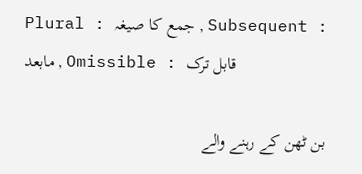Plural : جمع کا صیغہ , Subsequent : مابعد , Omissible : قابل ترک

بن ٹھن کے رہنے والے